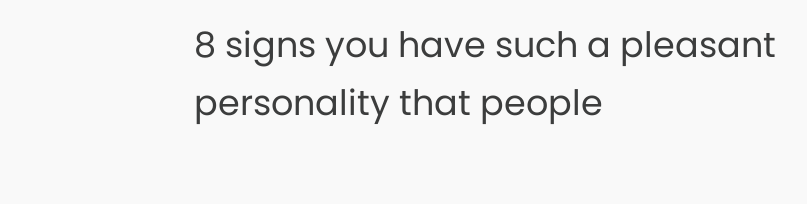8 signs you have such a pleasant personality that people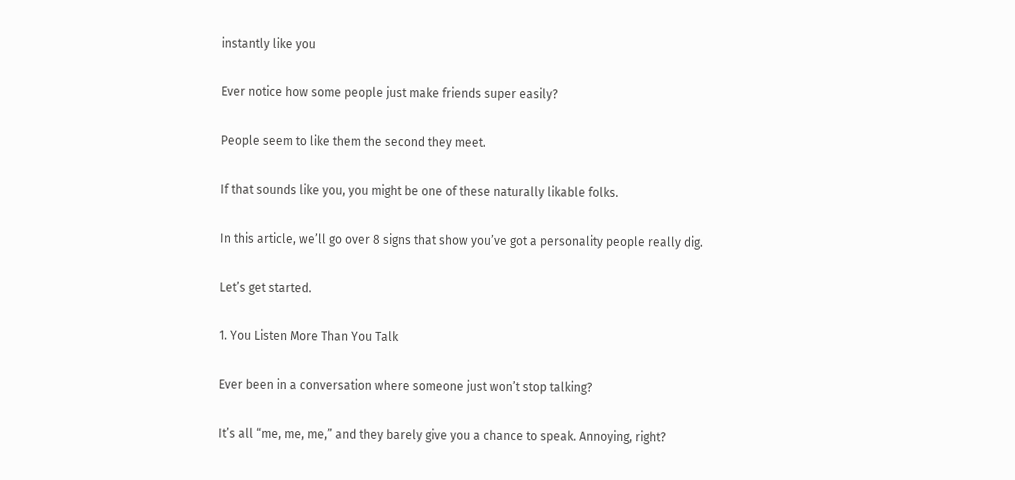instantly like you

Ever notice how some people just make friends super easily?

People seem to like them the second they meet.

If that sounds like you, you might be one of these naturally likable folks.

In this article, we’ll go over 8 signs that show you’ve got a personality people really dig.

Let’s get started.

1. You Listen More Than You Talk

Ever been in a conversation where someone just won’t stop talking?

It’s all “me, me, me,” and they barely give you a chance to speak. Annoying, right?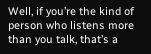Well, if you’re the kind of person who listens more than you talk, that’s a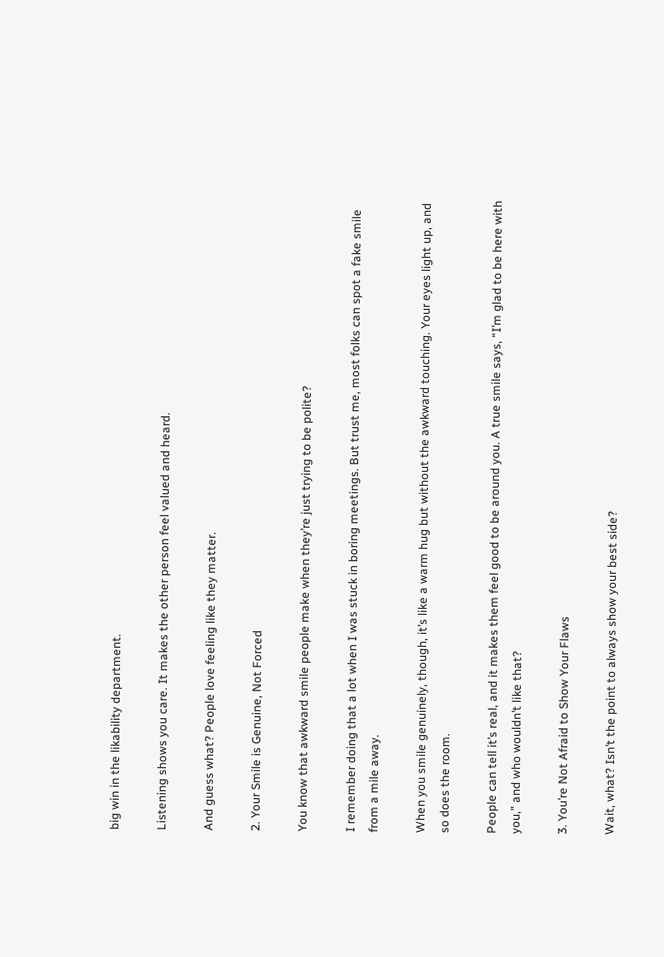big win in the likability department.

Listening shows you care. It makes the other person feel valued and heard.

And guess what? People love feeling like they matter.

2. Your Smile is Genuine, Not Forced

You know that awkward smile people make when they’re just trying to be polite?

I remember doing that a lot when I was stuck in boring meetings. But trust me, most folks can spot a fake smile from a mile away.

When you smile genuinely, though, it’s like a warm hug but without the awkward touching. Your eyes light up, and so does the room.

People can tell it’s real, and it makes them feel good to be around you. A true smile says, “I’m glad to be here with you,” and who wouldn’t like that?

3. You’re Not Afraid to Show Your Flaws

Wait, what? Isn’t the point to always show your best side?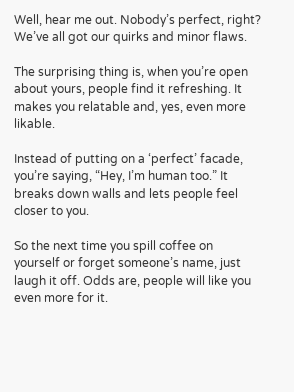Well, hear me out. Nobody’s perfect, right? We’ve all got our quirks and minor flaws.

The surprising thing is, when you’re open about yours, people find it refreshing. It makes you relatable and, yes, even more likable.

Instead of putting on a ‘perfect’ facade, you’re saying, “Hey, I’m human too.” It breaks down walls and lets people feel closer to you.

So the next time you spill coffee on yourself or forget someone’s name, just laugh it off. Odds are, people will like you even more for it.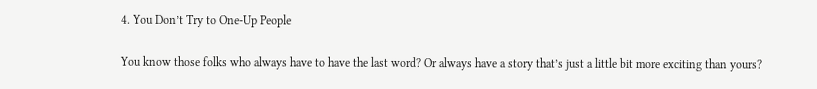4. You Don’t Try to One-Up People

You know those folks who always have to have the last word? Or always have a story that’s just a little bit more exciting than yours?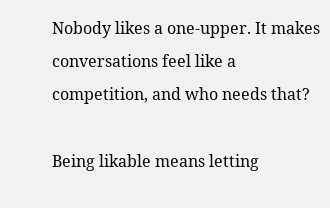Nobody likes a one-upper. It makes conversations feel like a competition, and who needs that?

Being likable means letting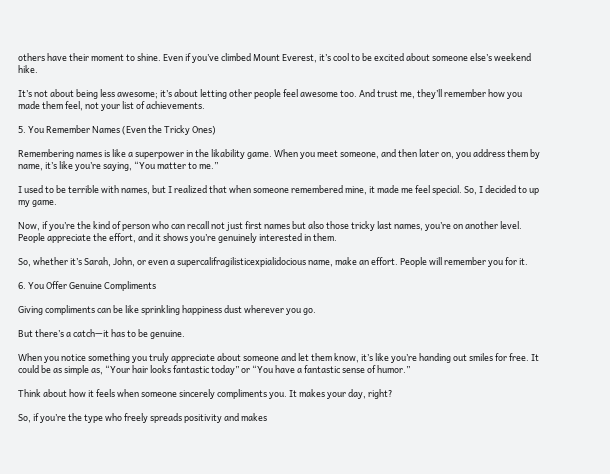others have their moment to shine. Even if you’ve climbed Mount Everest, it’s cool to be excited about someone else’s weekend hike.

It’s not about being less awesome; it’s about letting other people feel awesome too. And trust me, they’ll remember how you made them feel, not your list of achievements.

5. You Remember Names (Even the Tricky Ones)

Remembering names is like a superpower in the likability game. When you meet someone, and then later on, you address them by name, it’s like you’re saying, “You matter to me.”

I used to be terrible with names, but I realized that when someone remembered mine, it made me feel special. So, I decided to up my game.

Now, if you’re the kind of person who can recall not just first names but also those tricky last names, you’re on another level. People appreciate the effort, and it shows you’re genuinely interested in them.

So, whether it’s Sarah, John, or even a supercalifragilisticexpialidocious name, make an effort. People will remember you for it.

6. You Offer Genuine Compliments

Giving compliments can be like sprinkling happiness dust wherever you go.

But there’s a catch—it has to be genuine.

When you notice something you truly appreciate about someone and let them know, it’s like you’re handing out smiles for free. It could be as simple as, “Your hair looks fantastic today” or “You have a fantastic sense of humor.”

Think about how it feels when someone sincerely compliments you. It makes your day, right?

So, if you’re the type who freely spreads positivity and makes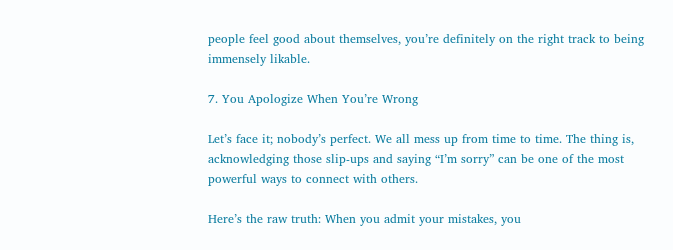people feel good about themselves, you’re definitely on the right track to being immensely likable.

7. You Apologize When You’re Wrong

Let’s face it; nobody’s perfect. We all mess up from time to time. The thing is, acknowledging those slip-ups and saying “I’m sorry” can be one of the most powerful ways to connect with others.

Here’s the raw truth: When you admit your mistakes, you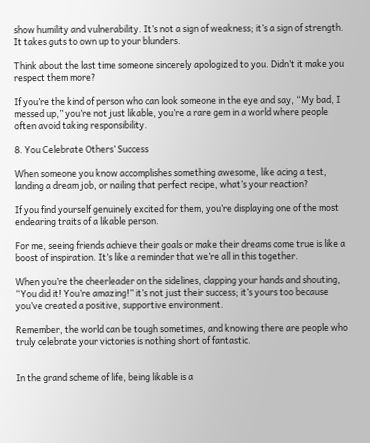show humility and vulnerability. It’s not a sign of weakness; it’s a sign of strength. It takes guts to own up to your blunders.

Think about the last time someone sincerely apologized to you. Didn’t it make you respect them more?

If you’re the kind of person who can look someone in the eye and say, “My bad, I messed up,” you’re not just likable, you’re a rare gem in a world where people often avoid taking responsibility.

8. You Celebrate Others’ Success

When someone you know accomplishes something awesome, like acing a test, landing a dream job, or nailing that perfect recipe, what’s your reaction?

If you find yourself genuinely excited for them, you’re displaying one of the most endearing traits of a likable person.

For me, seeing friends achieve their goals or make their dreams come true is like a boost of inspiration. It’s like a reminder that we’re all in this together.

When you’re the cheerleader on the sidelines, clapping your hands and shouting, “You did it! You’re amazing!” it’s not just their success; it’s yours too because you’ve created a positive, supportive environment.

Remember, the world can be tough sometimes, and knowing there are people who truly celebrate your victories is nothing short of fantastic.


In the grand scheme of life, being likable is a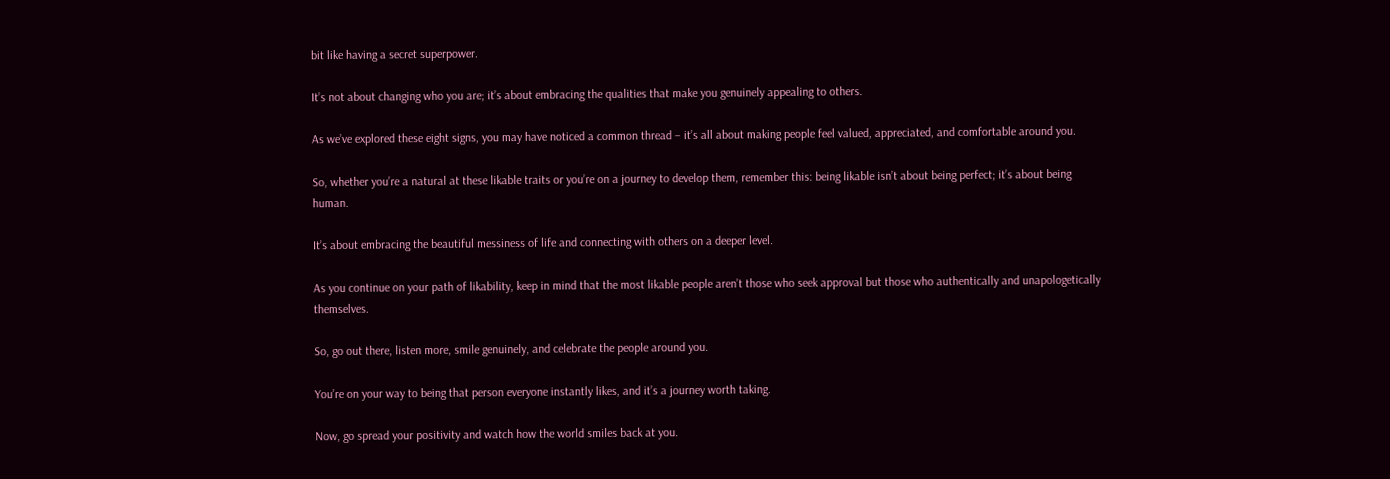bit like having a secret superpower.

It’s not about changing who you are; it’s about embracing the qualities that make you genuinely appealing to others.

As we’ve explored these eight signs, you may have noticed a common thread – it’s all about making people feel valued, appreciated, and comfortable around you.

So, whether you’re a natural at these likable traits or you’re on a journey to develop them, remember this: being likable isn’t about being perfect; it’s about being human.

It’s about embracing the beautiful messiness of life and connecting with others on a deeper level.

As you continue on your path of likability, keep in mind that the most likable people aren’t those who seek approval but those who authentically and unapologetically themselves.

So, go out there, listen more, smile genuinely, and celebrate the people around you.

You’re on your way to being that person everyone instantly likes, and it’s a journey worth taking.

Now, go spread your positivity and watch how the world smiles back at you.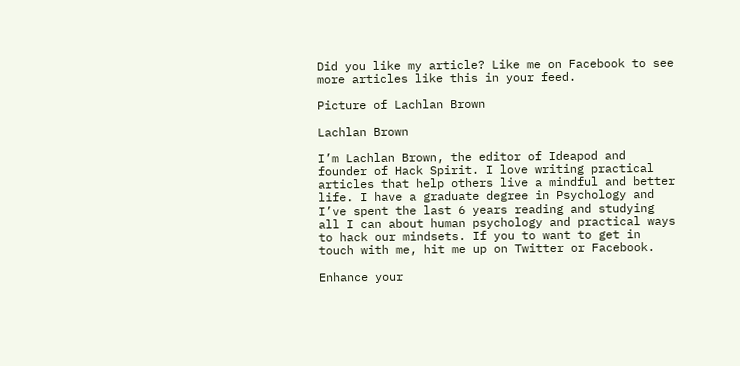Did you like my article? Like me on Facebook to see more articles like this in your feed.

Picture of Lachlan Brown

Lachlan Brown

I’m Lachlan Brown, the editor of Ideapod and founder of Hack Spirit. I love writing practical articles that help others live a mindful and better life. I have a graduate degree in Psychology and I’ve spent the last 6 years reading and studying all I can about human psychology and practical ways to hack our mindsets. If you to want to get in touch with me, hit me up on Twitter or Facebook.

Enhance your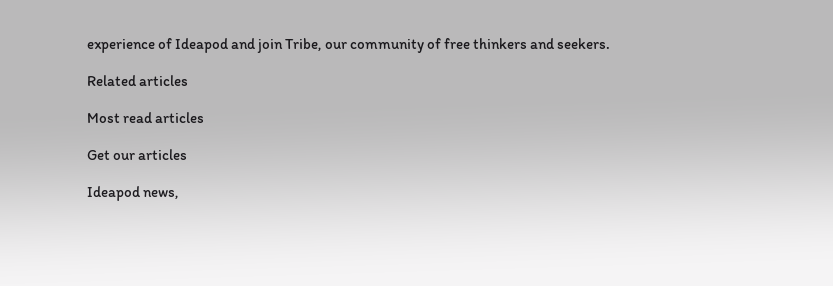experience of Ideapod and join Tribe, our community of free thinkers and seekers.

Related articles

Most read articles

Get our articles

Ideapod news,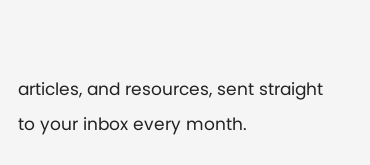articles, and resources, sent straight to your inbox every month.